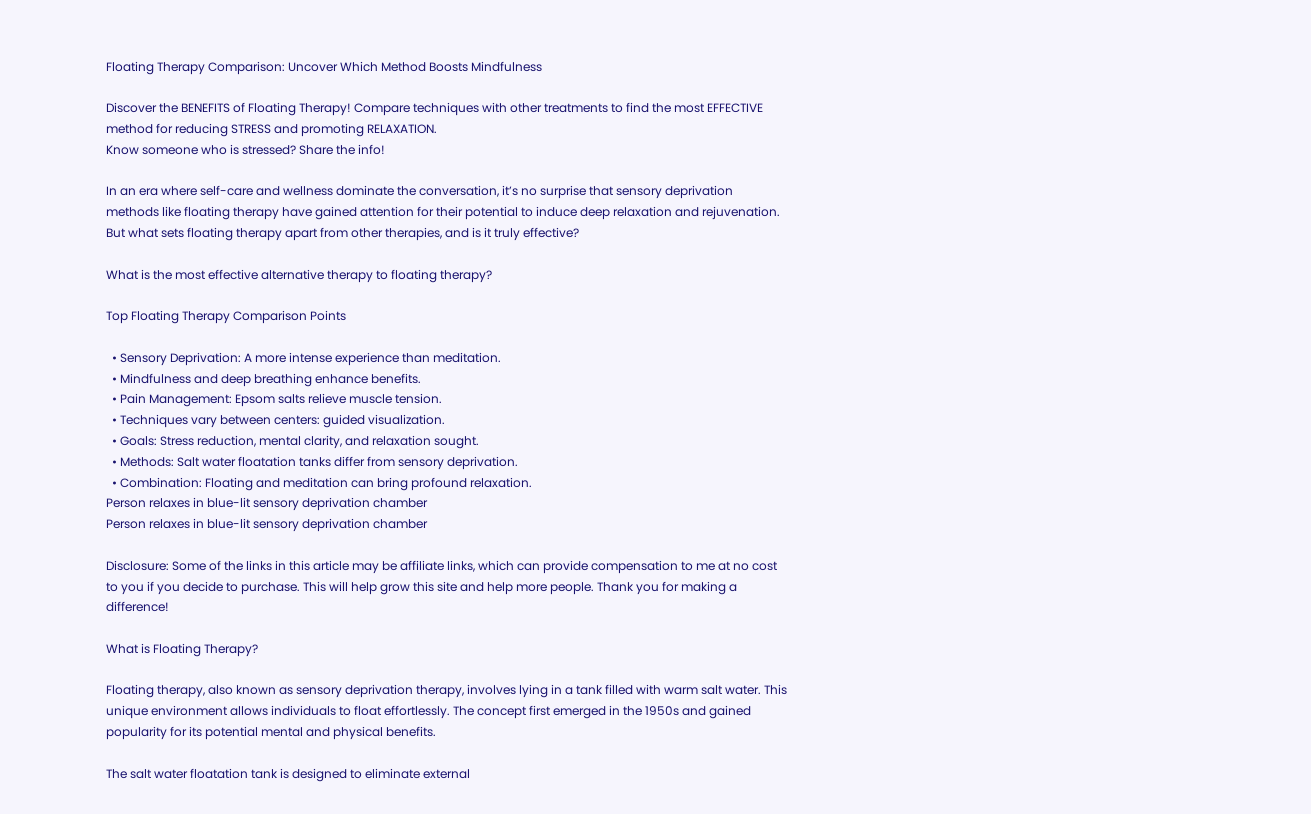Floating Therapy Comparison: Uncover Which Method Boosts Mindfulness

Discover the BENEFITS of Floating Therapy! Compare techniques with other treatments to find the most EFFECTIVE method for reducing STRESS and promoting RELAXATION.
Know someone who is stressed? Share the info!

In an era where self-care and wellness dominate the conversation, it’s no surprise that sensory deprivation methods like floating therapy have gained attention for their potential to induce deep relaxation and rejuvenation. But what sets floating therapy apart from other therapies, and is it truly effective?

What is the most effective alternative therapy to floating therapy?

Top Floating Therapy Comparison Points

  • Sensory Deprivation: A more intense experience than meditation.
  • Mindfulness and deep breathing enhance benefits.
  • Pain Management: Epsom salts relieve muscle tension.
  • Techniques vary between centers: guided visualization.
  • Goals: Stress reduction, mental clarity, and relaxation sought.
  • Methods: Salt water floatation tanks differ from sensory deprivation.
  • Combination: Floating and meditation can bring profound relaxation.
Person relaxes in blue-lit sensory deprivation chamber
Person relaxes in blue-lit sensory deprivation chamber

Disclosure: Some of the links in this article may be affiliate links, which can provide compensation to me at no cost to you if you decide to purchase. This will help grow this site and help more people. Thank you for making a difference!

What is Floating Therapy?

Floating therapy, also known as sensory deprivation therapy, involves lying in a tank filled with warm salt water. This unique environment allows individuals to float effortlessly. The concept first emerged in the 1950s and gained popularity for its potential mental and physical benefits.

The salt water floatation tank is designed to eliminate external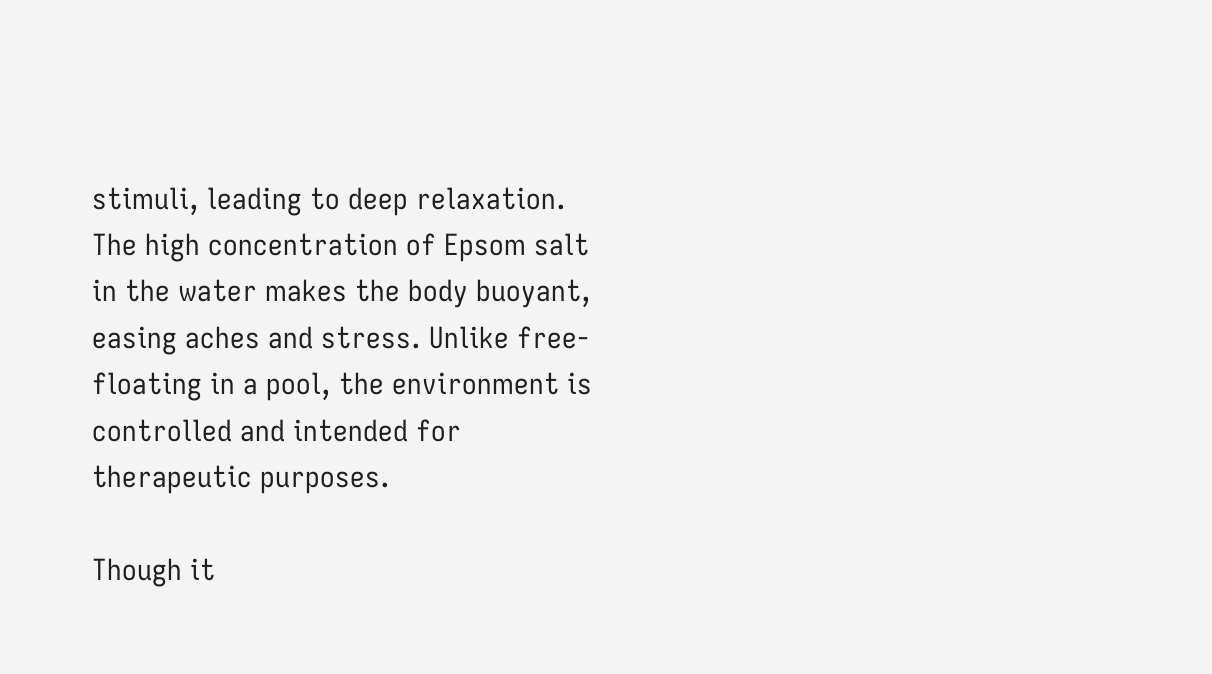stimuli, leading to deep relaxation. The high concentration of Epsom salt in the water makes the body buoyant, easing aches and stress. Unlike free-floating in a pool, the environment is controlled and intended for therapeutic purposes.

Though it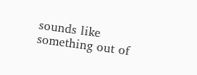sounds like something out of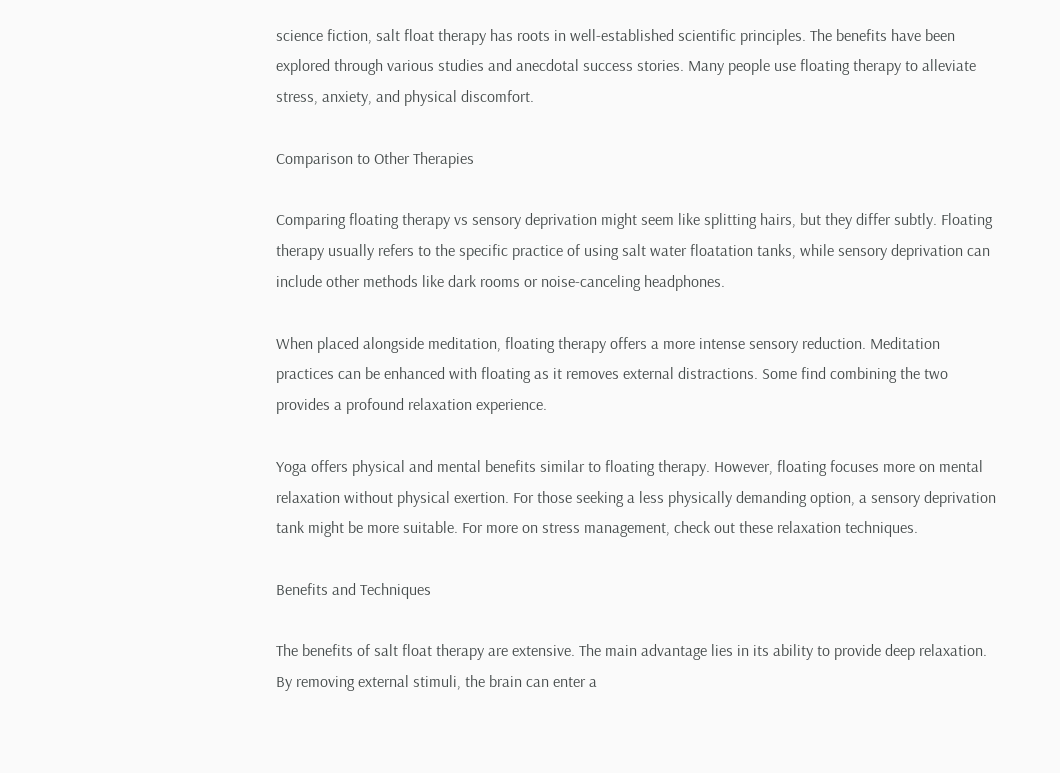science fiction, salt float therapy has roots in well-established scientific principles. The benefits have been explored through various studies and anecdotal success stories. Many people use floating therapy to alleviate stress, anxiety, and physical discomfort.

Comparison to Other Therapies

Comparing floating therapy vs sensory deprivation might seem like splitting hairs, but they differ subtly. Floating therapy usually refers to the specific practice of using salt water floatation tanks, while sensory deprivation can include other methods like dark rooms or noise-canceling headphones.

When placed alongside meditation, floating therapy offers a more intense sensory reduction. Meditation practices can be enhanced with floating as it removes external distractions. Some find combining the two provides a profound relaxation experience.

Yoga offers physical and mental benefits similar to floating therapy. However, floating focuses more on mental relaxation without physical exertion. For those seeking a less physically demanding option, a sensory deprivation tank might be more suitable. For more on stress management, check out these relaxation techniques.

Benefits and Techniques

The benefits of salt float therapy are extensive. The main advantage lies in its ability to provide deep relaxation. By removing external stimuli, the brain can enter a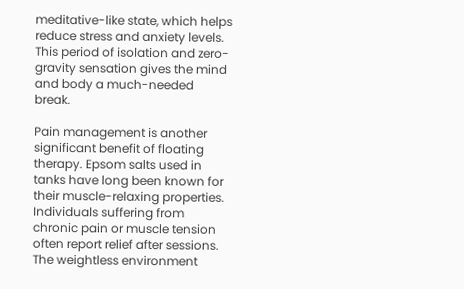meditative-like state, which helps reduce stress and anxiety levels. This period of isolation and zero-gravity sensation gives the mind and body a much-needed break.

Pain management is another significant benefit of floating therapy. Epsom salts used in tanks have long been known for their muscle-relaxing properties. Individuals suffering from chronic pain or muscle tension often report relief after sessions. The weightless environment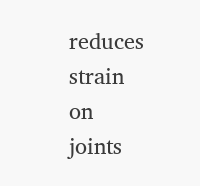reduces strain on joints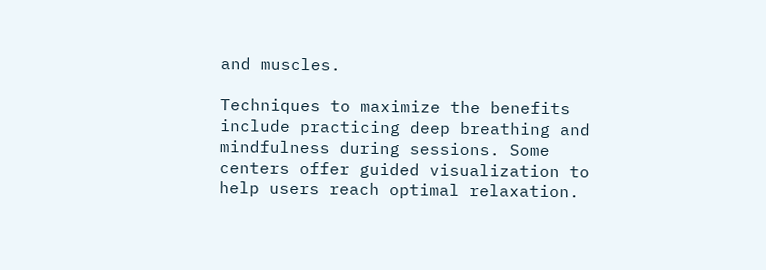and muscles.

Techniques to maximize the benefits include practicing deep breathing and mindfulness during sessions. Some centers offer guided visualization to help users reach optimal relaxation.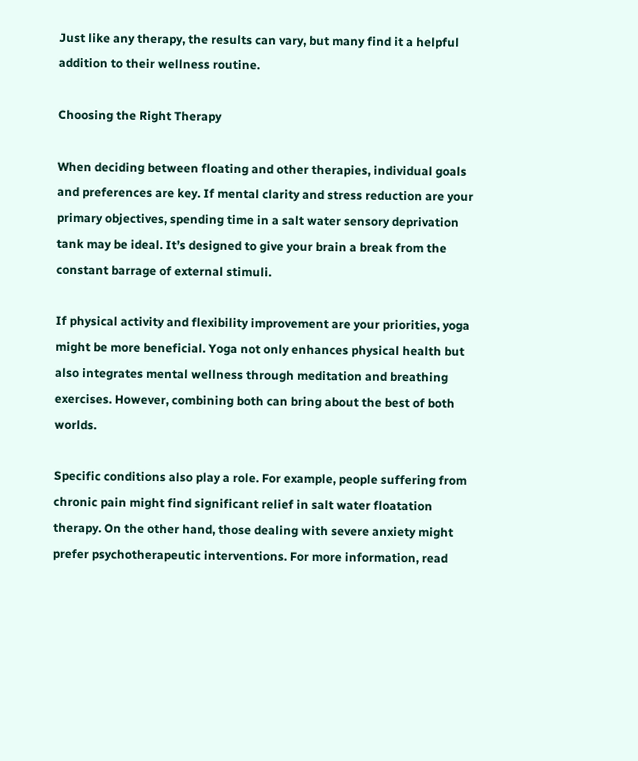Just like any therapy, the results can vary, but many find it a helpful addition to their wellness routine.

Choosing the Right Therapy

When deciding between floating and other therapies, individual goals and preferences are key. If mental clarity and stress reduction are your primary objectives, spending time in a salt water sensory deprivation tank may be ideal. It’s designed to give your brain a break from the constant barrage of external stimuli.

If physical activity and flexibility improvement are your priorities, yoga might be more beneficial. Yoga not only enhances physical health but also integrates mental wellness through meditation and breathing exercises. However, combining both can bring about the best of both worlds.

Specific conditions also play a role. For example, people suffering from chronic pain might find significant relief in salt water floatation therapy. On the other hand, those dealing with severe anxiety might prefer psychotherapeutic interventions. For more information, read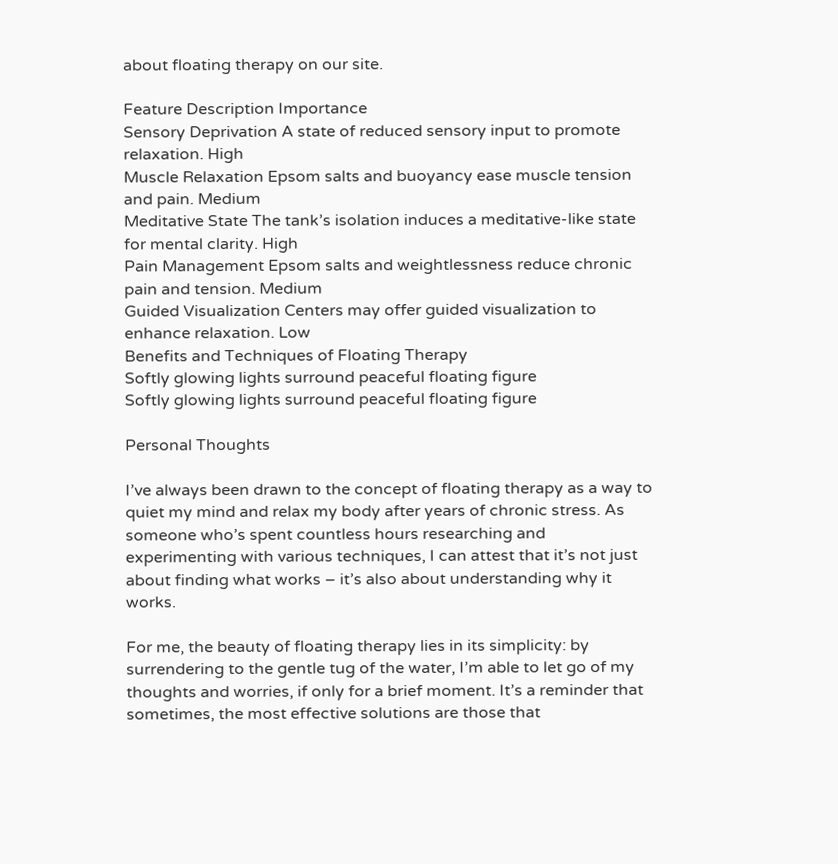about floating therapy on our site.

Feature Description Importance
Sensory Deprivation A state of reduced sensory input to promote relaxation. High
Muscle Relaxation Epsom salts and buoyancy ease muscle tension and pain. Medium
Meditative State The tank’s isolation induces a meditative-like state for mental clarity. High
Pain Management Epsom salts and weightlessness reduce chronic pain and tension. Medium
Guided Visualization Centers may offer guided visualization to enhance relaxation. Low
Benefits and Techniques of Floating Therapy
Softly glowing lights surround peaceful floating figure
Softly glowing lights surround peaceful floating figure

Personal Thoughts

I’ve always been drawn to the concept of floating therapy as a way to quiet my mind and relax my body after years of chronic stress. As someone who’s spent countless hours researching and experimenting with various techniques, I can attest that it’s not just about finding what works – it’s also about understanding why it works.

For me, the beauty of floating therapy lies in its simplicity: by surrendering to the gentle tug of the water, I’m able to let go of my thoughts and worries, if only for a brief moment. It’s a reminder that sometimes, the most effective solutions are those that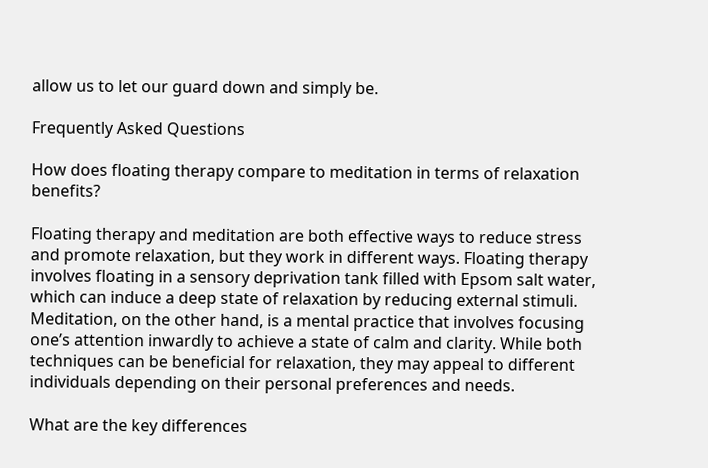allow us to let our guard down and simply be.

Frequently Asked Questions

How does floating therapy compare to meditation in terms of relaxation benefits?

Floating therapy and meditation are both effective ways to reduce stress and promote relaxation, but they work in different ways. Floating therapy involves floating in a sensory deprivation tank filled with Epsom salt water, which can induce a deep state of relaxation by reducing external stimuli. Meditation, on the other hand, is a mental practice that involves focusing one’s attention inwardly to achieve a state of calm and clarity. While both techniques can be beneficial for relaxation, they may appeal to different individuals depending on their personal preferences and needs.

What are the key differences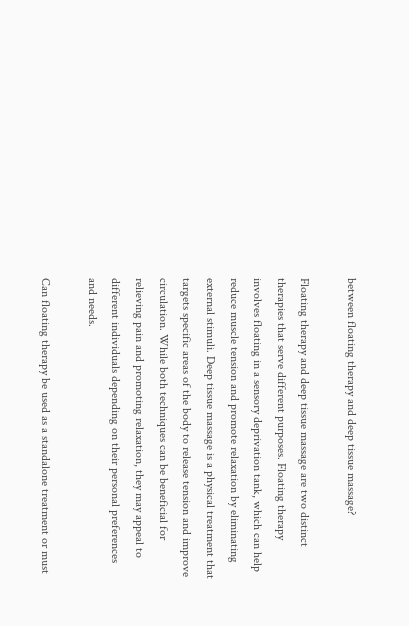between floating therapy and deep tissue massage?

Floating therapy and deep tissue massage are two distinct therapies that serve different purposes. Floating therapy involves floating in a sensory deprivation tank, which can help reduce muscle tension and promote relaxation by eliminating external stimuli. Deep tissue massage is a physical treatment that targets specific areas of the body to release tension and improve circulation. While both techniques can be beneficial for relieving pain and promoting relaxation, they may appeal to different individuals depending on their personal preferences and needs.

Can floating therapy be used as a standalone treatment or must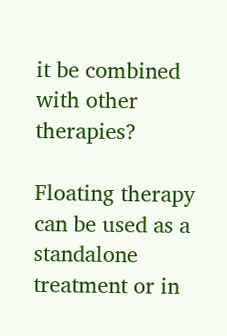it be combined with other therapies?

Floating therapy can be used as a standalone treatment or in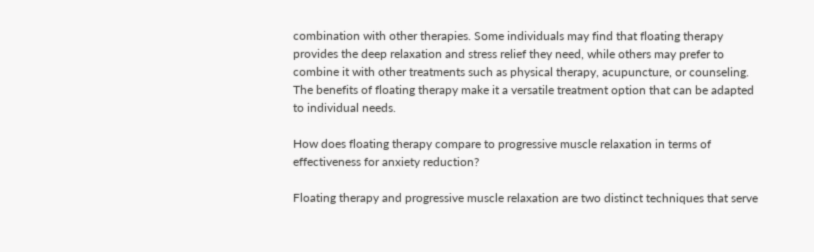combination with other therapies. Some individuals may find that floating therapy provides the deep relaxation and stress relief they need, while others may prefer to combine it with other treatments such as physical therapy, acupuncture, or counseling. The benefits of floating therapy make it a versatile treatment option that can be adapted to individual needs.

How does floating therapy compare to progressive muscle relaxation in terms of effectiveness for anxiety reduction?

Floating therapy and progressive muscle relaxation are two distinct techniques that serve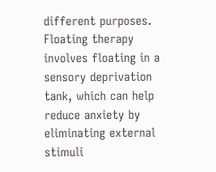different purposes. Floating therapy involves floating in a sensory deprivation tank, which can help reduce anxiety by eliminating external stimuli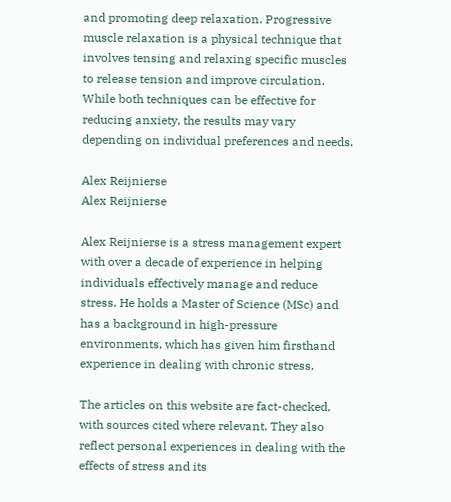and promoting deep relaxation. Progressive muscle relaxation is a physical technique that involves tensing and relaxing specific muscles to release tension and improve circulation. While both techniques can be effective for reducing anxiety, the results may vary depending on individual preferences and needs.

Alex Reijnierse
Alex Reijnierse

Alex Reijnierse is a stress management expert with over a decade of experience in helping individuals effectively manage and reduce stress. He holds a Master of Science (MSc) and has a background in high-pressure environments, which has given him firsthand experience in dealing with chronic stress.

The articles on this website are fact-checked, with sources cited where relevant. They also reflect personal experiences in dealing with the effects of stress and its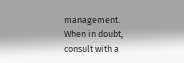management. When in doubt, consult with a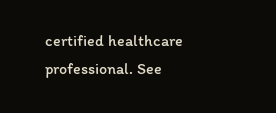certified healthcare professional. See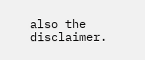also the disclaimer.